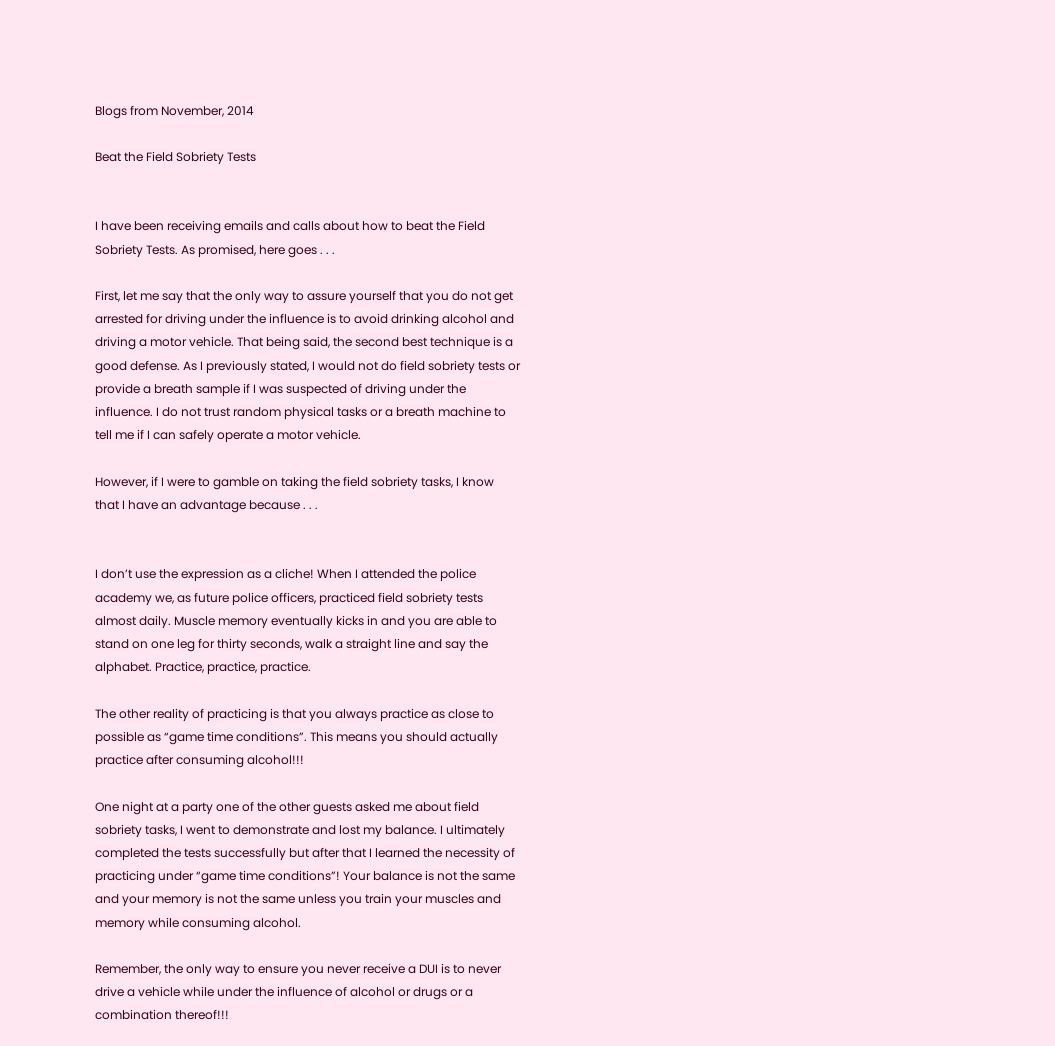Blogs from November, 2014

Beat the Field Sobriety Tests


I have been receiving emails and calls about how to beat the Field Sobriety Tests. As promised, here goes . . .

First, let me say that the only way to assure yourself that you do not get arrested for driving under the influence is to avoid drinking alcohol and driving a motor vehicle. That being said, the second best technique is a good defense. As I previously stated, I would not do field sobriety tests or provide a breath sample if I was suspected of driving under the influence. I do not trust random physical tasks or a breath machine to tell me if I can safely operate a motor vehicle.

However, if I were to gamble on taking the field sobriety tasks, I know that I have an advantage because . . .


I don’t use the expression as a cliche! When I attended the police academy we, as future police officers, practiced field sobriety tests almost daily. Muscle memory eventually kicks in and you are able to stand on one leg for thirty seconds, walk a straight line and say the alphabet. Practice, practice, practice.

The other reality of practicing is that you always practice as close to possible as “game time conditions”. This means you should actually practice after consuming alcohol!!!

One night at a party one of the other guests asked me about field sobriety tasks, I went to demonstrate and lost my balance. I ultimately completed the tests successfully but after that I learned the necessity of practicing under “game time conditions”! Your balance is not the same and your memory is not the same unless you train your muscles and memory while consuming alcohol.

Remember, the only way to ensure you never receive a DUI is to never drive a vehicle while under the influence of alcohol or drugs or a combination thereof!!!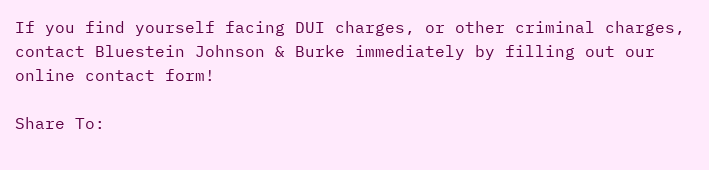If you find yourself facing DUI charges, or other criminal charges, contact Bluestein Johnson & Burke immediately by filling out our online contact form!

Share To: